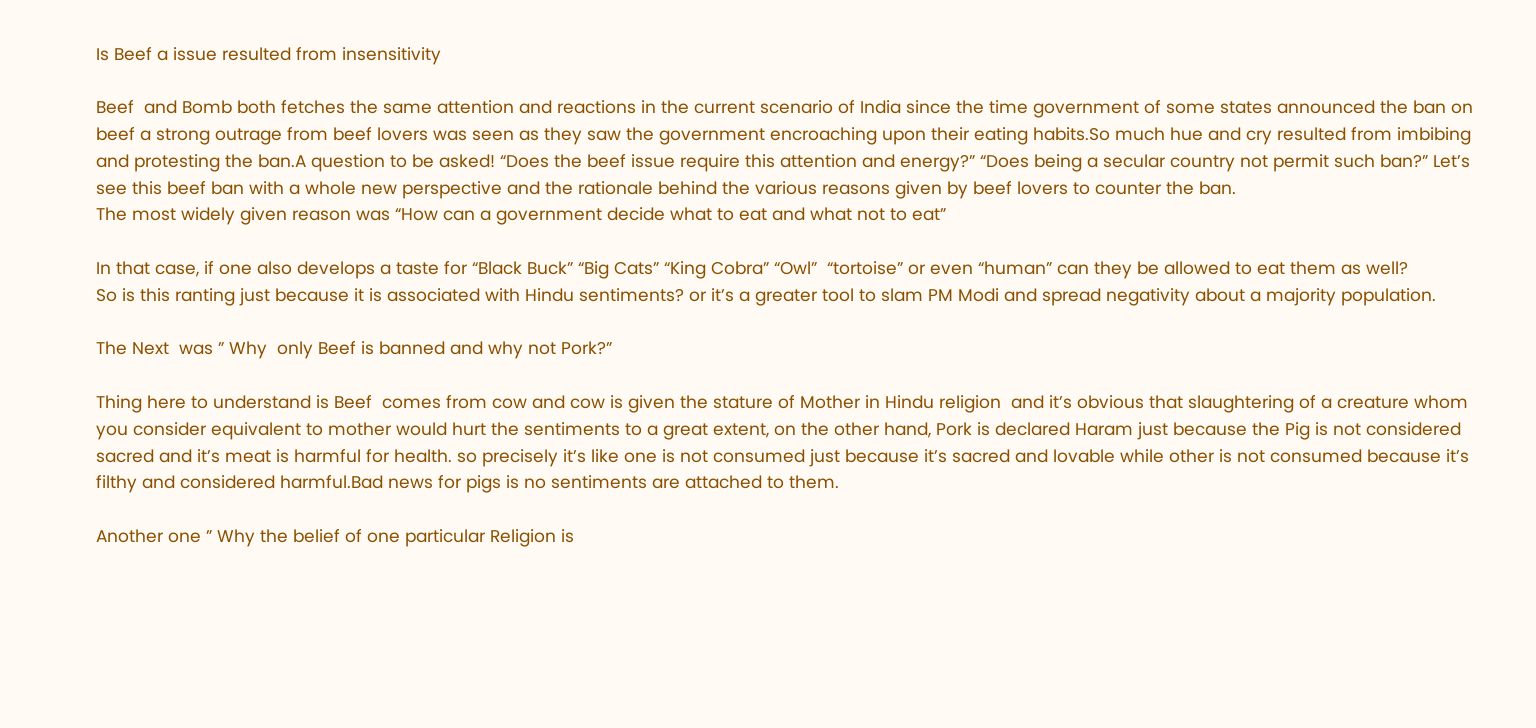Is Beef a issue resulted from insensitivity

Beef  and Bomb both fetches the same attention and reactions in the current scenario of India since the time government of some states announced the ban on beef a strong outrage from beef lovers was seen as they saw the government encroaching upon their eating habits.So much hue and cry resulted from imbibing  and protesting the ban.A question to be asked! “Does the beef issue require this attention and energy?” “Does being a secular country not permit such ban?” Let’s see this beef ban with a whole new perspective and the rationale behind the various reasons given by beef lovers to counter the ban.
The most widely given reason was “How can a government decide what to eat and what not to eat”

In that case, if one also develops a taste for “Black Buck” “Big Cats” “King Cobra” “Owl”  “tortoise” or even “human” can they be allowed to eat them as well?
So is this ranting just because it is associated with Hindu sentiments? or it’s a greater tool to slam PM Modi and spread negativity about a majority population.

The Next  was ” Why  only Beef is banned and why not Pork?”

Thing here to understand is Beef  comes from cow and cow is given the stature of Mother in Hindu religion  and it’s obvious that slaughtering of a creature whom you consider equivalent to mother would hurt the sentiments to a great extent, on the other hand, Pork is declared Haram just because the Pig is not considered sacred and it’s meat is harmful for health. so precisely it’s like one is not consumed just because it’s sacred and lovable while other is not consumed because it’s filthy and considered harmful.Bad news for pigs is no sentiments are attached to them.

Another one ” Why the belief of one particular Religion is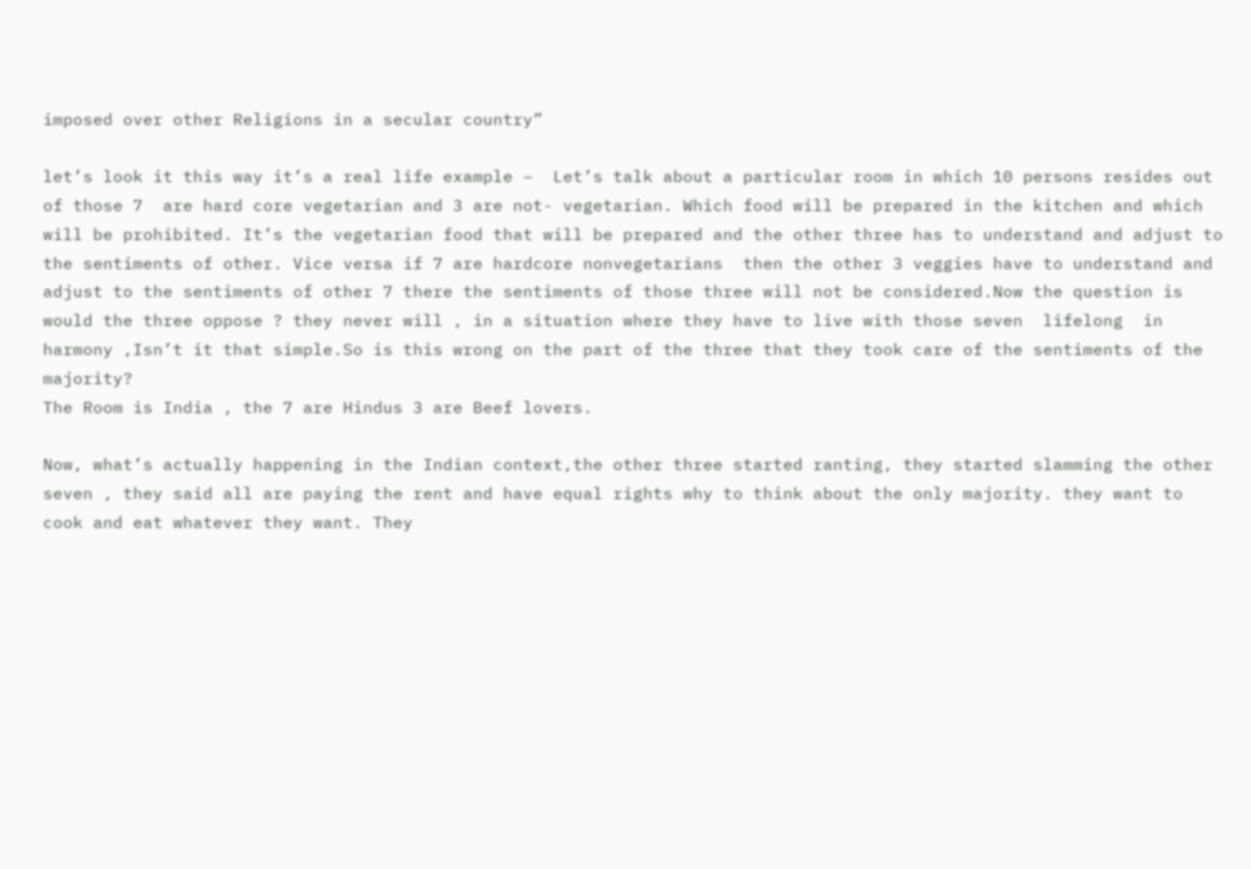imposed over other Religions in a secular country”

let’s look it this way it’s a real life example –  Let’s talk about a particular room in which 10 persons resides out of those 7  are hard core vegetarian and 3 are not- vegetarian. Which food will be prepared in the kitchen and which will be prohibited. It’s the vegetarian food that will be prepared and the other three has to understand and adjust to the sentiments of other. Vice versa if 7 are hardcore nonvegetarians  then the other 3 veggies have to understand and adjust to the sentiments of other 7 there the sentiments of those three will not be considered.Now the question is would the three oppose ? they never will , in a situation where they have to live with those seven  lifelong  in harmony ,Isn’t it that simple.So is this wrong on the part of the three that they took care of the sentiments of the majority?
The Room is India , the 7 are Hindus 3 are Beef lovers.

Now, what’s actually happening in the Indian context,the other three started ranting, they started slamming the other seven , they said all are paying the rent and have equal rights why to think about the only majority. they want to cook and eat whatever they want. They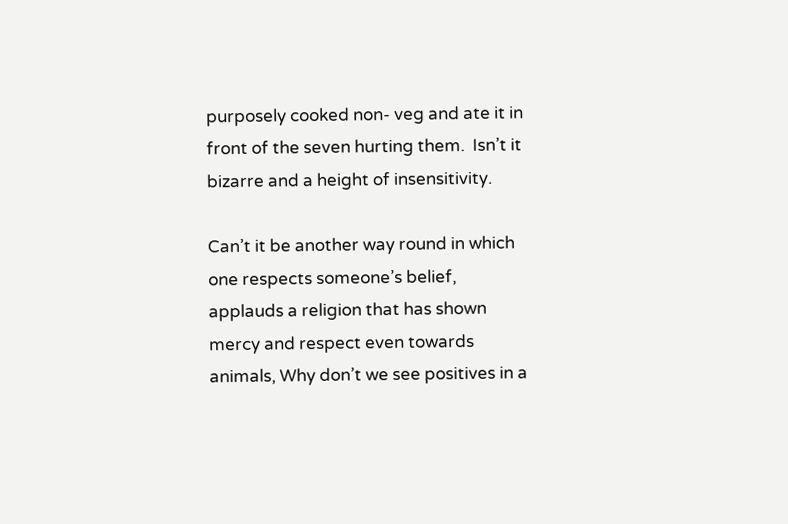purposely cooked non- veg and ate it in front of the seven hurting them.  Isn’t it bizarre and a height of insensitivity.

Can’t it be another way round in which one respects someone’s belief,  applauds a religion that has shown mercy and respect even towards animals, Why don’t we see positives in a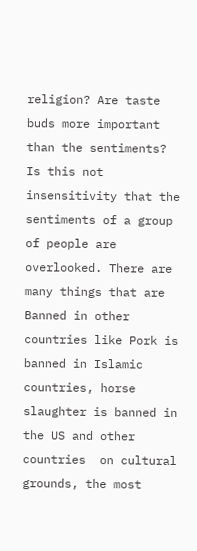religion? Are taste buds more important than the sentiments? Is this not insensitivity that the sentiments of a group of people are overlooked. There are many things that are Banned in other countries like Pork is banned in Islamic countries, horse slaughter is banned in the US and other countries  on cultural grounds, the most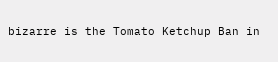bizarre is the Tomato Ketchup Ban in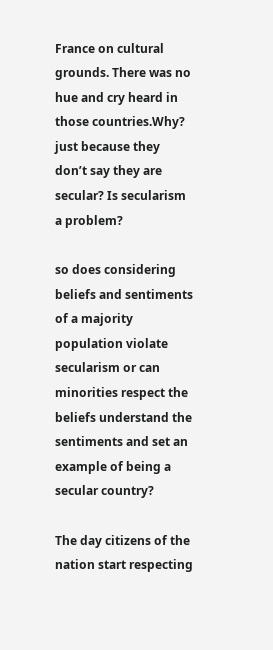France on cultural grounds. There was no hue and cry heard in those countries.Why? just because they don’t say they are secular? Is secularism a problem?

so does considering beliefs and sentiments of a majority population violate secularism or can minorities respect the beliefs understand the sentiments and set an example of being a secular country?

The day citizens of the nation start respecting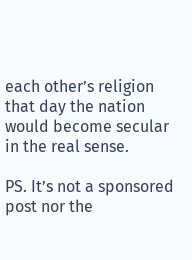each other’s religion that day the nation would become secular in the real sense.

PS. It’s not a sponsored post nor the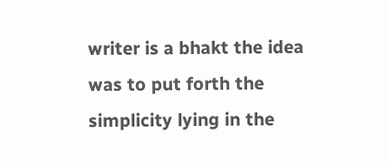writer is a bhakt the idea was to put forth the simplicity lying in the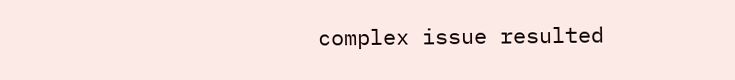complex issue resulted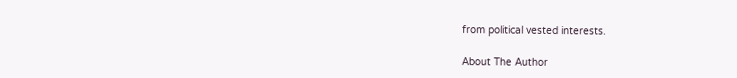from political vested interests.

About The Author